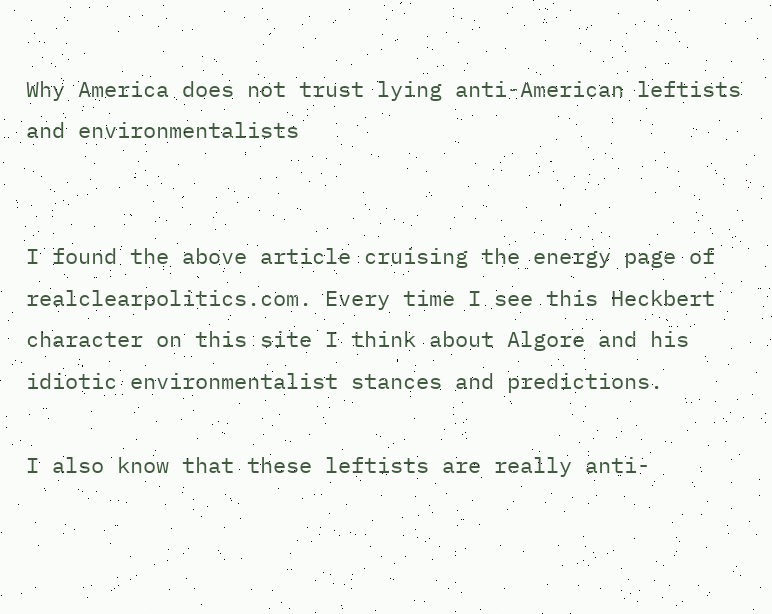Why America does not trust lying anti-American leftists and environmentalists


I found the above article cruising the energy page of realclearpolitics.com. Every time I see this Heckbert character on this site I think about Algore and his idiotic environmentalist stances and predictions.

I also know that these leftists are really anti-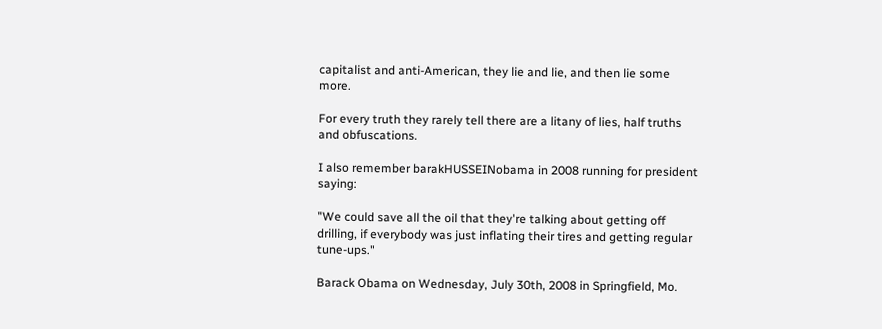capitalist and anti-American, they lie and lie, and then lie some more.

For every truth they rarely tell there are a litany of lies, half truths and obfuscations.

I also remember barakHUSSEINobama in 2008 running for president saying:

"We could save all the oil that they're talking about getting off drilling, if everybody was just inflating their tires and getting regular tune-ups."

Barack Obama on Wednesday, July 30th, 2008 in Springfield, Mo.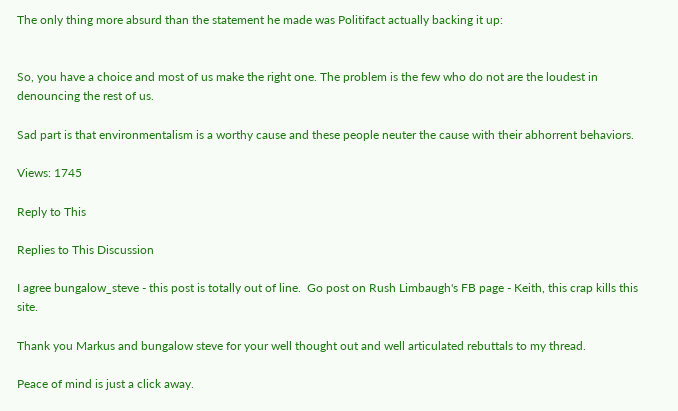The only thing more absurd than the statement he made was Politifact actually backing it up:


So, you have a choice and most of us make the right one. The problem is the few who do not are the loudest in denouncing the rest of us.

Sad part is that environmentalism is a worthy cause and these people neuter the cause with their abhorrent behaviors.

Views: 1745

Reply to This

Replies to This Discussion

I agree bungalow_steve - this post is totally out of line.  Go post on Rush Limbaugh's FB page - Keith, this crap kills this site.

Thank you Markus and bungalow steve for your well thought out and well articulated rebuttals to my thread.

Peace of mind is just a click away.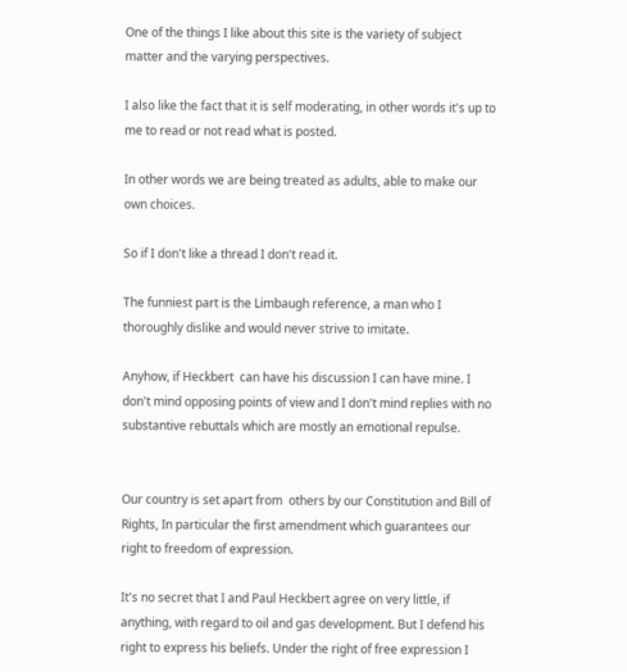One of the things I like about this site is the variety of subject matter and the varying perspectives.

I also like the fact that it is self moderating, in other words it's up to me to read or not read what is posted.

In other words we are being treated as adults, able to make our own choices.

So if I don't like a thread I don't read it.

The funniest part is the Limbaugh reference, a man who I thoroughly dislike and would never strive to imitate.

Anyhow, if Heckbert  can have his discussion I can have mine. I don't mind opposing points of view and I don't mind replies with no substantive rebuttals which are mostly an emotional repulse.


Our country is set apart from  others by our Constitution and Bill of Rights, In particular the first amendment which guarantees our right to freedom of expression.

It's no secret that I and Paul Heckbert agree on very little, if anything, with regard to oil and gas development. But I defend his right to express his beliefs. Under the right of free expression I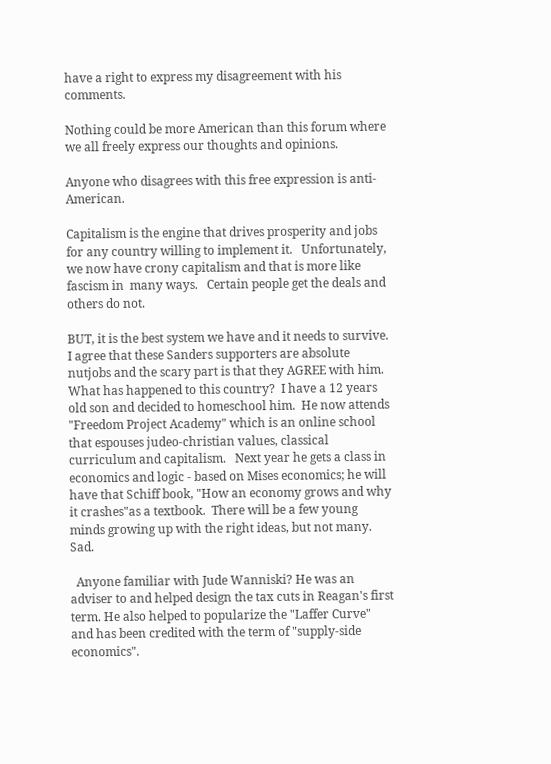have a right to express my disagreement with his comments.

Nothing could be more American than this forum where we all freely express our thoughts and opinions.

Anyone who disagrees with this free expression is anti-American.

Capitalism is the engine that drives prosperity and jobs for any country willing to implement it.   Unfortunately, we now have crony capitalism and that is more like fascism in  many ways.   Certain people get the deals and others do not.

BUT, it is the best system we have and it needs to survive.  I agree that these Sanders supporters are absolute nutjobs and the scary part is that they AGREE with him.  What has happened to this country?  I have a 12 years old son and decided to homeschool him.  He now attends "Freedom Project Academy" which is an online school that espouses judeo-christian values, classical curriculum and capitalism.   Next year he gets a class in economics and logic - based on Mises economics; he will have that Schiff book, "How an economy grows and why it crashes"as a textbook.  There will be a few young minds growing up with the right ideas, but not many.  Sad.

  Anyone familiar with Jude Wanniski? He was an adviser to and helped design the tax cuts in Reagan's first term. He also helped to popularize the "Laffer Curve" and has been credited with the term of "supply-side economics".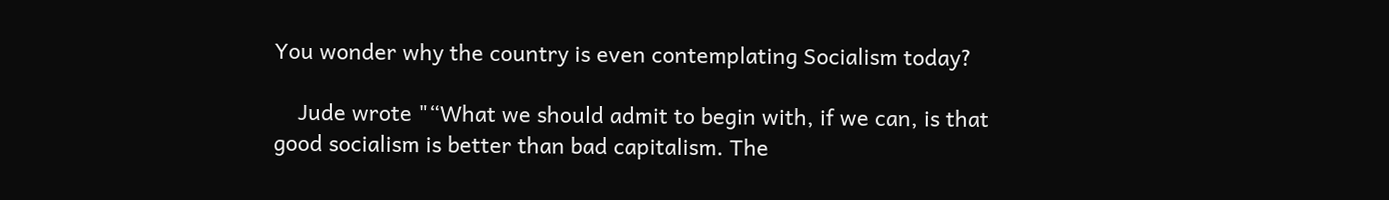You wonder why the country is even contemplating Socialism today?

    Jude wrote "“What we should admit to begin with, if we can, is that good socialism is better than bad capitalism. The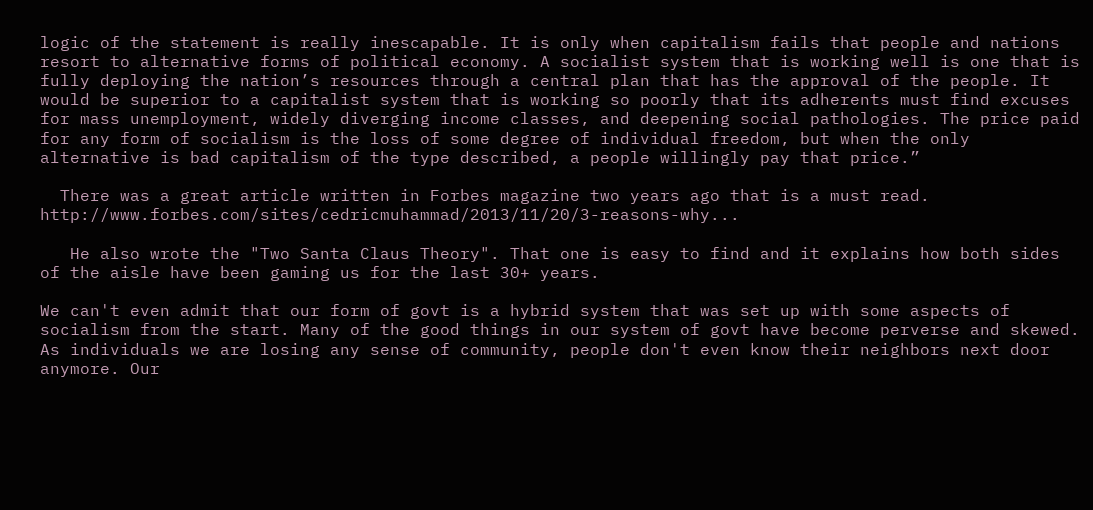logic of the statement is really inescapable. It is only when capitalism fails that people and nations resort to alternative forms of political economy. A socialist system that is working well is one that is fully deploying the nation’s resources through a central plan that has the approval of the people. It would be superior to a capitalist system that is working so poorly that its adherents must find excuses for mass unemployment, widely diverging income classes, and deepening social pathologies. The price paid for any form of socialism is the loss of some degree of individual freedom, but when the only alternative is bad capitalism of the type described, a people willingly pay that price.”

  There was a great article written in Forbes magazine two years ago that is a must read. http://www.forbes.com/sites/cedricmuhammad/2013/11/20/3-reasons-why...

   He also wrote the "Two Santa Claus Theory". That one is easy to find and it explains how both sides of the aisle have been gaming us for the last 30+ years.

We can't even admit that our form of govt is a hybrid system that was set up with some aspects of socialism from the start. Many of the good things in our system of govt have become perverse and skewed. As individuals we are losing any sense of community, people don't even know their neighbors next door anymore. Our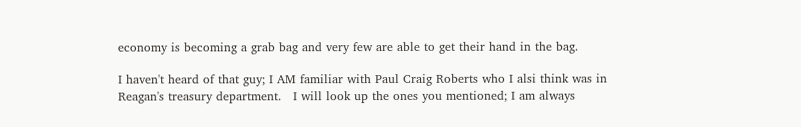economy is becoming a grab bag and very few are able to get their hand in the bag.

I haven't heard of that guy; I AM familiar with Paul Craig Roberts who I alsi think was in Reagan's treasury department.   I will look up the ones you mentioned; I am always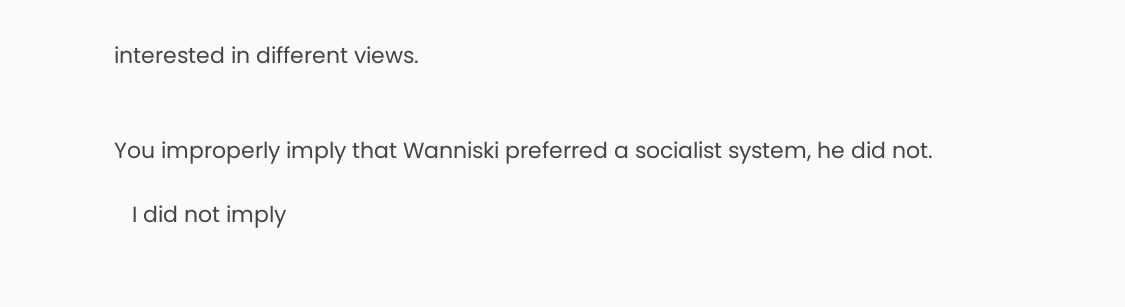interested in different views.


You improperly imply that Wanniski preferred a socialist system, he did not.

   I did not imply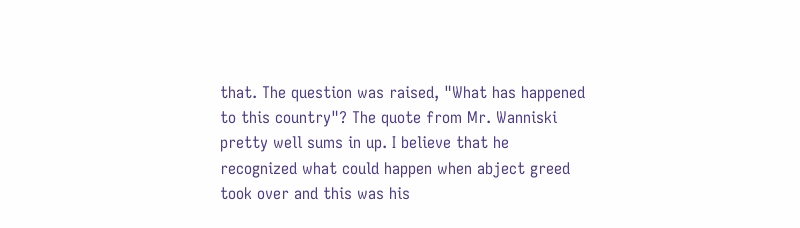that. The question was raised, "What has happened to this country"? The quote from Mr. Wanniski pretty well sums in up. I believe that he recognized what could happen when abject greed took over and this was his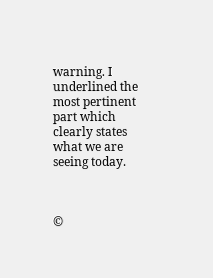warning. I underlined the most pertinent part which clearly states what we are seeing today.



©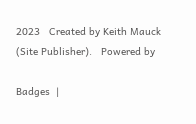2023   Created by Keith Mauck (Site Publisher).   Powered by

Badges  |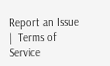Report an Issue  |  Terms of Service